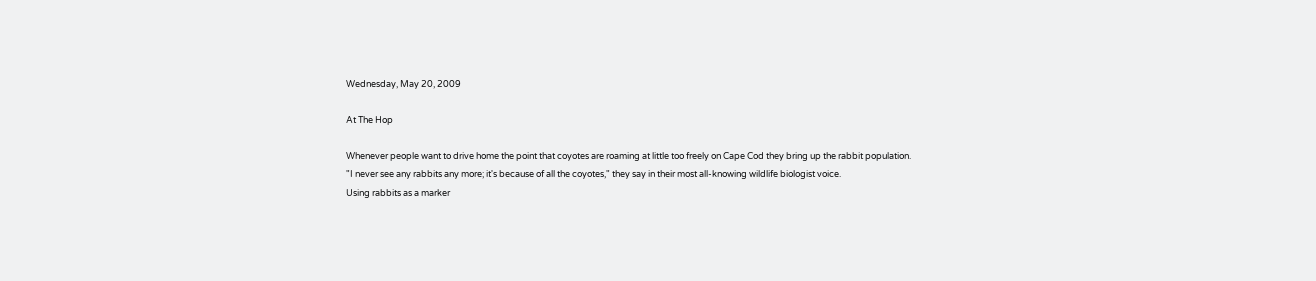Wednesday, May 20, 2009

At The Hop

Whenever people want to drive home the point that coyotes are roaming at little too freely on Cape Cod they bring up the rabbit population.
"I never see any rabbits any more; it's because of all the coyotes," they say in their most all-knowing wildlife biologist voice.
Using rabbits as a marker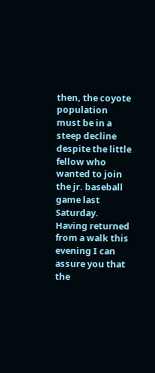then, the coyote population must be in a steep decline despite the little fellow who wanted to join the jr. baseball game last Saturday. Having returned from a walk this evening I can assure you that the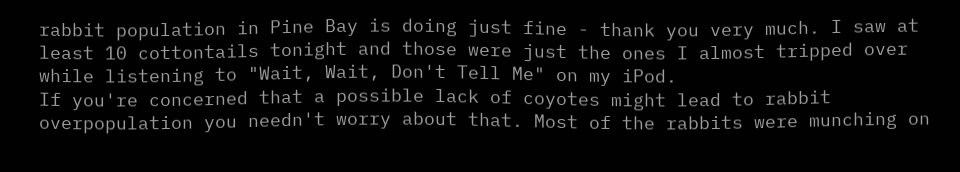rabbit population in Pine Bay is doing just fine - thank you very much. I saw at least 10 cottontails tonight and those were just the ones I almost tripped over while listening to "Wait, Wait, Don't Tell Me" on my iPod.
If you're concerned that a possible lack of coyotes might lead to rabbit overpopulation you needn't worry about that. Most of the rabbits were munching on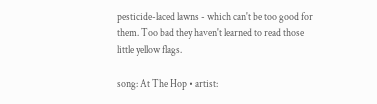pesticide-laced lawns - which can't be too good for them. Too bad they haven't learned to read those little yellow flags.

song: At The Hop • artist: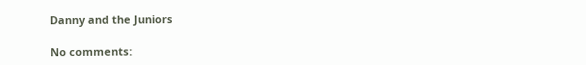Danny and the Juniors

No comments: